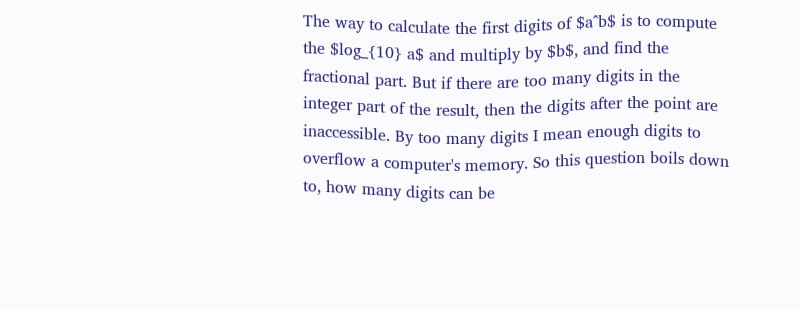The way to calculate the first digits of $a^b$ is to compute the $log_{10} a$ and multiply by $b$, and find the fractional part. But if there are too many digits in the integer part of the result, then the digits after the point are inaccessible. By too many digits I mean enough digits to overflow a computer's memory. So this question boils down to, how many digits can be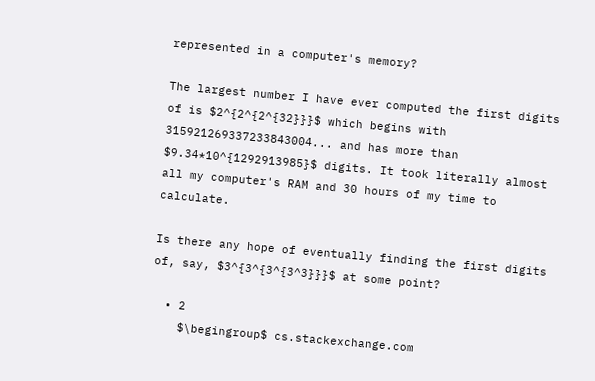represented in a computer's memory?

The largest number I have ever computed the first digits of is $2^{2^{2^{32}}}$ which begins with 315921269337233843004... and has more than $9.34*10^{1292913985}$ digits. It took literally almost all my computer's RAM and 30 hours of my time to calculate.

Is there any hope of eventually finding the first digits of, say, $3^{3^{3^{3^3}}}$ at some point?

  • 2
    $\begingroup$ cs.stackexchange.com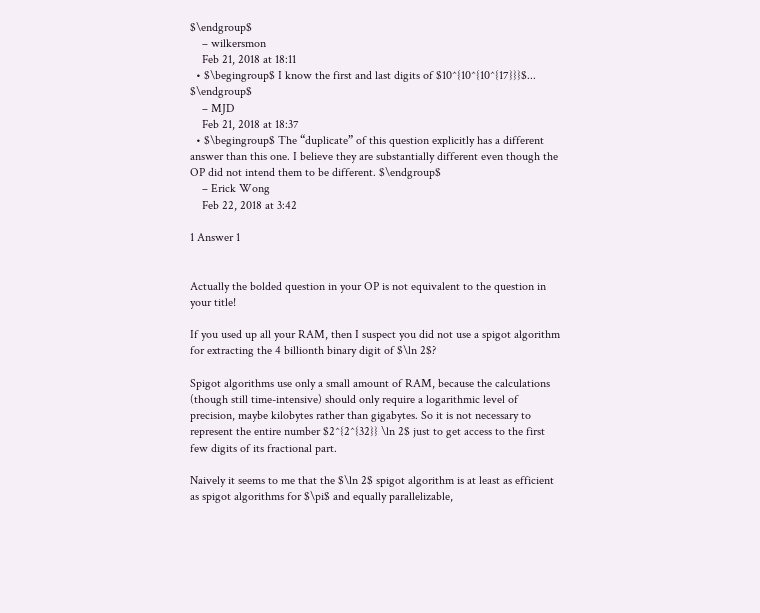$\endgroup$
    – wilkersmon
    Feb 21, 2018 at 18:11
  • $\begingroup$ I know the first and last digits of $10^{10^{10^{17}}}$... $\endgroup$
    – MJD
    Feb 21, 2018 at 18:37
  • $\begingroup$ The “duplicate” of this question explicitly has a different answer than this one. I believe they are substantially different even though the OP did not intend them to be different. $\endgroup$
    – Erick Wong
    Feb 22, 2018 at 3:42

1 Answer 1


Actually the bolded question in your OP is not equivalent to the question in your title!

If you used up all your RAM, then I suspect you did not use a spigot algorithm for extracting the 4 billionth binary digit of $\ln 2$?

Spigot algorithms use only a small amount of RAM, because the calculations (though still time-intensive) should only require a logarithmic level of precision, maybe kilobytes rather than gigabytes. So it is not necessary to represent the entire number $2^{2^{32}} \ln 2$ just to get access to the first few digits of its fractional part.

Naively it seems to me that the $\ln 2$ spigot algorithm is at least as efficient as spigot algorithms for $\pi$ and equally parallelizable,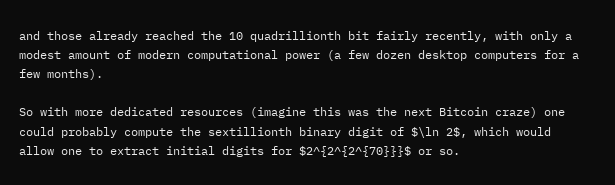and those already reached the 10 quadrillionth bit fairly recently, with only a modest amount of modern computational power (a few dozen desktop computers for a few months).

So with more dedicated resources (imagine this was the next Bitcoin craze) one could probably compute the sextillionth binary digit of $\ln 2$, which would allow one to extract initial digits for $2^{2^{2^{70}}}$ or so.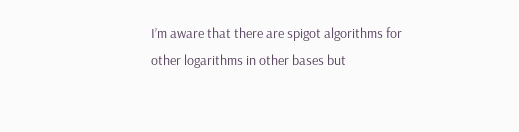I’m aware that there are spigot algorithms for other logarithms in other bases but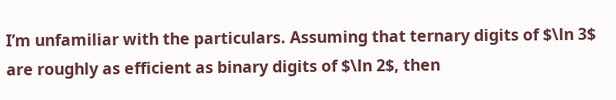I’m unfamiliar with the particulars. Assuming that ternary digits of $\ln 3$ are roughly as efficient as binary digits of $\ln 2$, then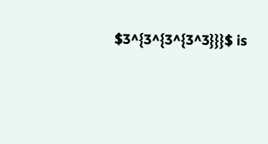$3^{3^{3^{3^3}}}$ is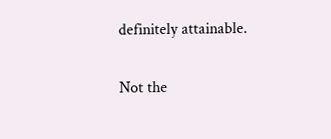definitely attainable.


Not the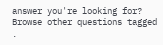answer you're looking for? Browse other questions tagged .